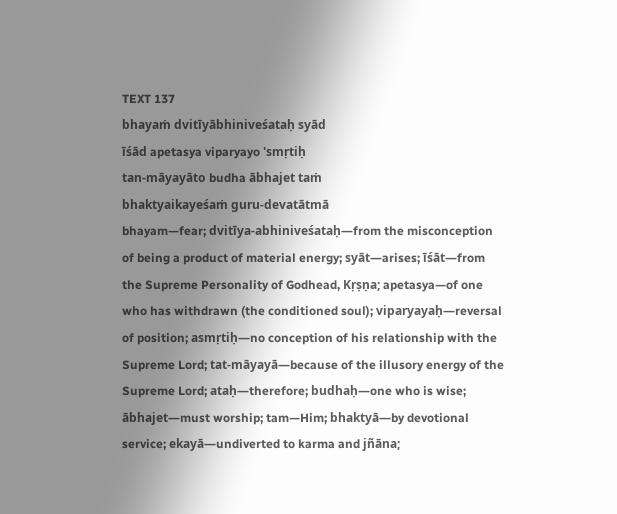TEXT 137
bhayaṁ dvitīyābhiniveśataḥ syād
īśād apetasya viparyayo 'smṛtiḥ
tan-māyayāto budha ābhajet taṁ
bhaktyaikayeśaṁ guru-devatātmā
bhayam—fear; dvitīya-abhiniveśataḥ—from the misconception of being a product of material energy; syāt—arises; īśāt—from the Supreme Personality of Godhead, Kṛṣṇa; apetasya—of one who has withdrawn (the conditioned soul); viparyayaḥ—reversal of position; asmṛtiḥ—no conception of his relationship with the Supreme Lord; tat-māyayā—because of the illusory energy of the Supreme Lord; ataḥ—therefore; budhaḥ—one who is wise; ābhajet—must worship; tam—Him; bhaktyā—by devotional service; ekayā—undiverted to karma and jñāna;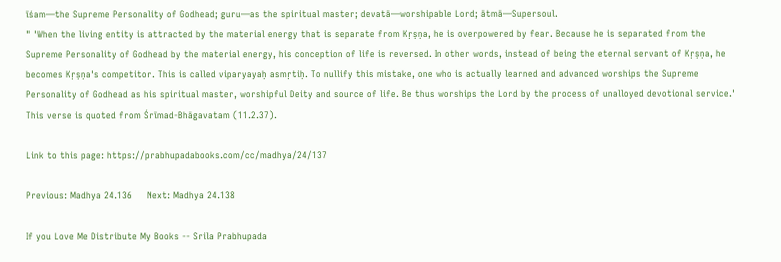īśam—the Supreme Personality of Godhead; guru—as the spiritual master; devatā—worshipable Lord; ātmā—Supersoul.
" 'When the living entity is attracted by the material energy that is separate from Kṛṣṇa, he is overpowered by fear. Because he is separated from the Supreme Personality of Godhead by the material energy, his conception of life is reversed. In other words, instead of being the eternal servant of Kṛṣṇa, he becomes Kṛṣṇa's competitor. This is called viparyayaḥ asmṛtiḥ. To nullify this mistake, one who is actually learned and advanced worships the Supreme Personality of Godhead as his spiritual master, worshipful Deity and source of life. Be thus worships the Lord by the process of unalloyed devotional service.'
This verse is quoted from Śrīmad-Bhāgavatam (11.2.37).

Link to this page: https://prabhupadabooks.com/cc/madhya/24/137

Previous: Madhya 24.136     Next: Madhya 24.138

If you Love Me Distribute My Books -- Srila Prabhupada